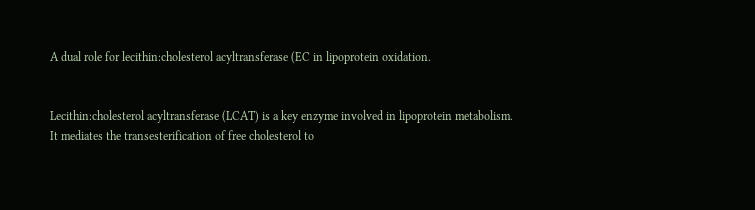A dual role for lecithin:cholesterol acyltransferase (EC in lipoprotein oxidation.


Lecithin:cholesterol acyltransferase (LCAT) is a key enzyme involved in lipoprotein metabolism. It mediates the transesterification of free cholesterol to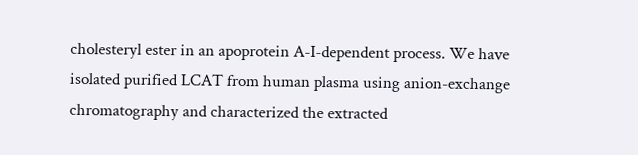cholesteryl ester in an apoprotein A-I-dependent process. We have isolated purified LCAT from human plasma using anion-exchange chromatography and characterized the extracted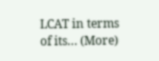LCAT in terms of its… (More)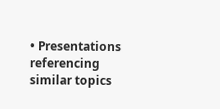• Presentations referencing similar topics